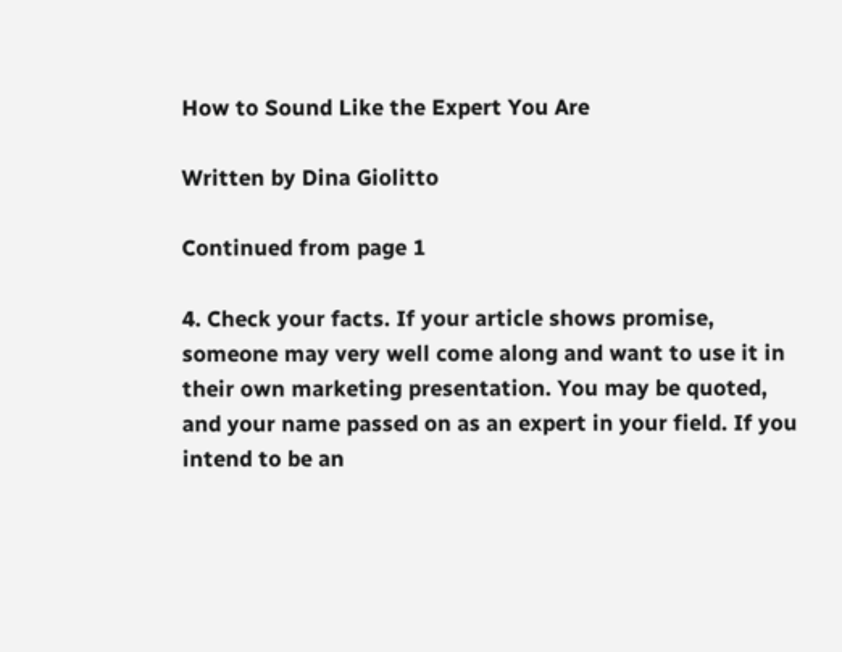How to Sound Like the Expert You Are

Written by Dina Giolitto

Continued from page 1

4. Check your facts. If your article shows promise, someone may very well come along and want to use it in their own marketing presentation. You may be quoted, and your name passed on as an expert in your field. If you intend to be an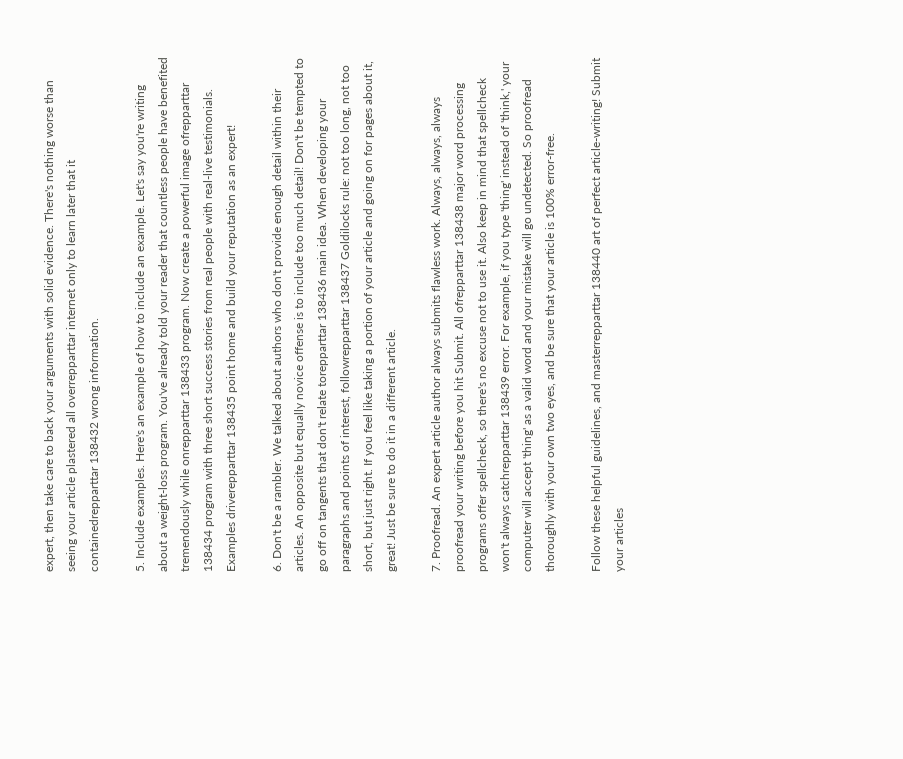expert, then take care to back your arguments with solid evidence. There's nothing worse than seeing your article plastered all overrepparttar internet only to learn later that it containedrepparttar 138432 wrong information.

5. Include examples. Here's an example of how to include an example. Let's say you're writing about a weight-loss program. You've already told your reader that countless people have benefited tremendously while onrepparttar 138433 program. Now create a powerful image ofrepparttar 138434 program with three short success stories from real people with real-live testimonials. Examples driverepparttar 138435 point home and build your reputation as an expert!

6. Don't be a rambler. We talked about authors who don't provide enough detail within their articles. An opposite but equally novice offense is to include too much detail! Don't be tempted to go off on tangents that don't relate torepparttar 138436 main idea. When developing your paragraphs and points of interest, followrepparttar 138437 Goldilocks rule: not too long, not too short, but just right. If you feel like taking a portion of your article and going on for pages about it, great! Just be sure to do it in a different article.

7. Proofread. An expert article author always submits flawless work. Always, always, always proofread your writing before you hit Submit. All ofrepparttar 138438 major word processing programs offer spellcheck, so there's no excuse not to use it. Also keep in mind that spellcheck won't always catchrepparttar 138439 error. For example, if you type 'thing' instead of 'think,' your computer will accept 'thing' as a valid word and your mistake will go undetected. So proofread thoroughly with your own two eyes, and be sure that your article is 100% error-free.

Follow these helpful guidelines, and masterrepparttar 138440 art of perfect article-writing! Submit your articles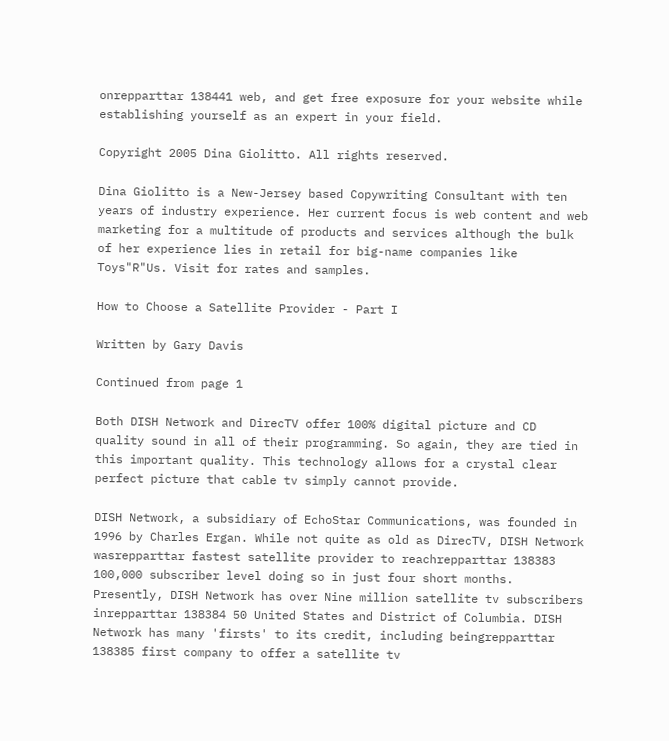onrepparttar 138441 web, and get free exposure for your website while establishing yourself as an expert in your field.

Copyright 2005 Dina Giolitto. All rights reserved.

Dina Giolitto is a New-Jersey based Copywriting Consultant with ten years of industry experience. Her current focus is web content and web marketing for a multitude of products and services although the bulk of her experience lies in retail for big-name companies like Toys"R"Us. Visit for rates and samples.

How to Choose a Satellite Provider - Part I

Written by Gary Davis

Continued from page 1

Both DISH Network and DirecTV offer 100% digital picture and CD quality sound in all of their programming. So again, they are tied in this important quality. This technology allows for a crystal clear perfect picture that cable tv simply cannot provide.

DISH Network, a subsidiary of EchoStar Communications, was founded in 1996 by Charles Ergan. While not quite as old as DirecTV, DISH Network wasrepparttar fastest satellite provider to reachrepparttar 138383 100,000 subscriber level doing so in just four short months. Presently, DISH Network has over Nine million satellite tv subscribers inrepparttar 138384 50 United States and District of Columbia. DISH Network has many 'firsts' to its credit, including beingrepparttar 138385 first company to offer a satellite tv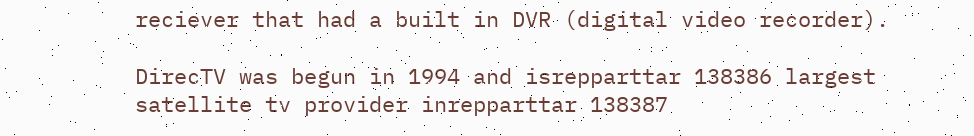reciever that had a built in DVR (digital video recorder).

DirecTV was begun in 1994 and isrepparttar 138386 largest satellite tv provider inrepparttar 138387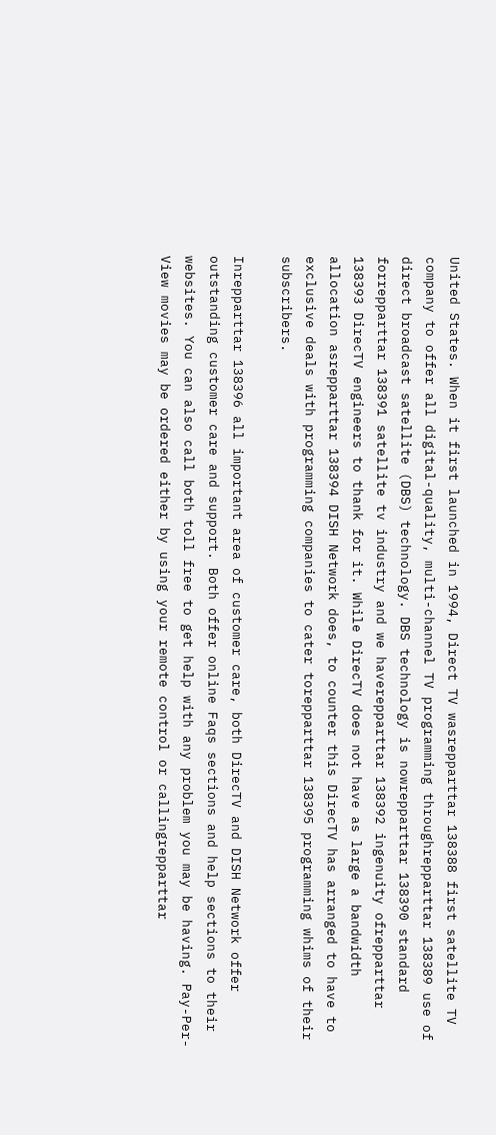United States. When it first launched in 1994, Direct TV wasrepparttar 138388 first satellite TV company to offer all digital-quality, multi-channel TV programming throughrepparttar 138389 use of direct broadcast satellite (DBS) technology. DBS technology is nowrepparttar 138390 standard forrepparttar 138391 satellite tv industry and we haverepparttar 138392 ingenuity ofrepparttar 138393 DirecTV engineers to thank for it. While DirecTV does not have as large a bandwidth allocation asrepparttar 138394 DISH Network does, to counter this DirecTV has arranged to have to exclusive deals with programming companies to cater torepparttar 138395 programming whims of their subscribers.

Inrepparttar 138396 all important area of customer care, both DirecTV and DISH Network offer outstanding customer care and support. Both offer online Faqs sections and help sections to their websites. You can also call both toll free to get help with any problem you may be having. Pay-Per-View movies may be ordered either by using your remote control or callingrepparttar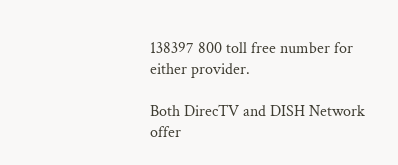138397 800 toll free number for either provider.

Both DirecTV and DISH Network offer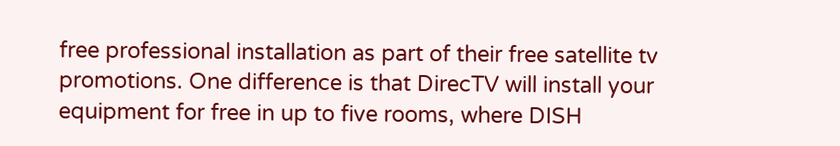free professional installation as part of their free satellite tv promotions. One difference is that DirecTV will install your equipment for free in up to five rooms, where DISH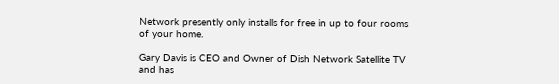Network presently only installs for free in up to four rooms of your home.

Gary Davis is CEO and Owner of Dish Network Satellite TV and has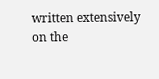written extensively on the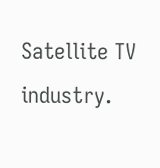Satellite TV industry.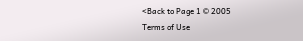<Back to Page 1 © 2005
Terms of Use